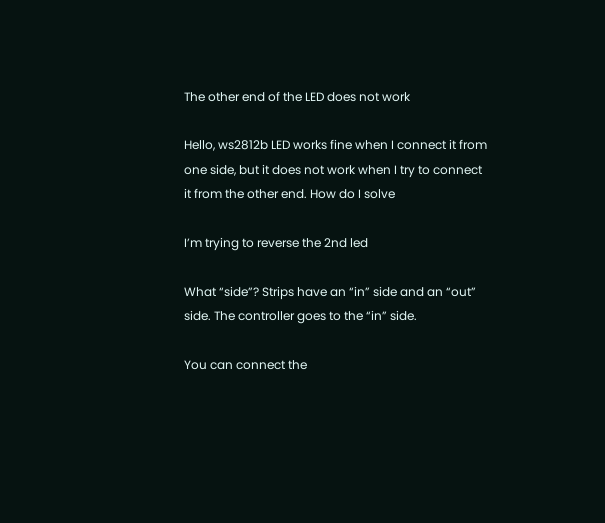The other end of the LED does not work

Hello, ws2812b LED works fine when I connect it from one side, but it does not work when I try to connect it from the other end. How do I solve

I’m trying to reverse the 2nd led

What “side”? Strips have an “in” side and an “out” side. The controller goes to the “in” side.

You can connect the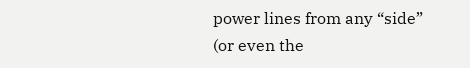power lines from any “side” (or even the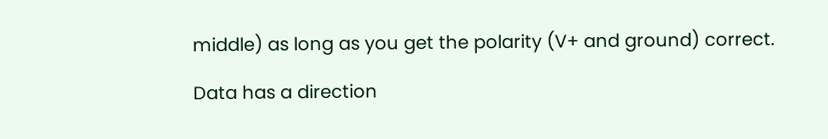middle) as long as you get the polarity (V+ and ground) correct.

Data has a direction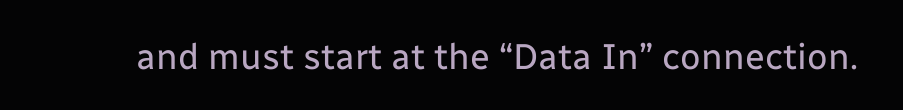and must start at the “Data In” connection.